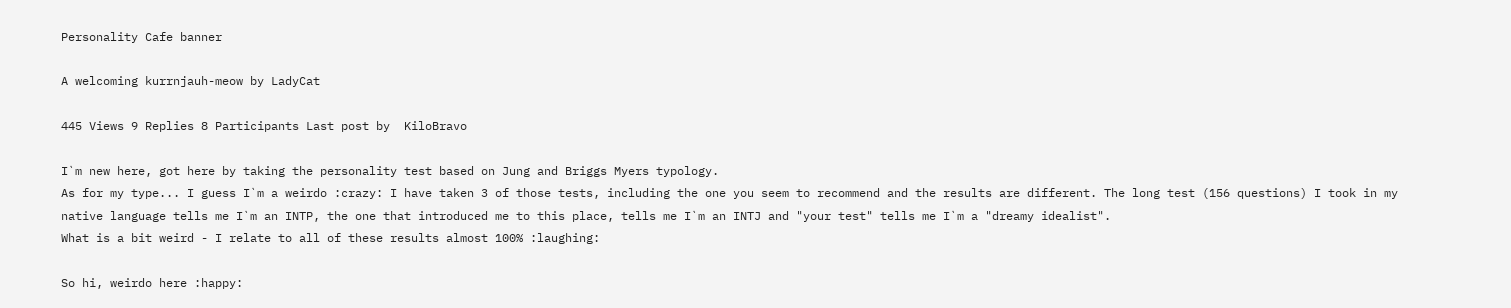Personality Cafe banner

A welcoming kurrnjauh-meow by LadyCat

445 Views 9 Replies 8 Participants Last post by  KiloBravo

I`m new here, got here by taking the personality test based on Jung and Briggs Myers typology.
As for my type... I guess I`m a weirdo :crazy: I have taken 3 of those tests, including the one you seem to recommend and the results are different. The long test (156 questions) I took in my native language tells me I`m an INTP, the one that introduced me to this place, tells me I`m an INTJ and "your test" tells me I`m a "dreamy idealist".
What is a bit weird - I relate to all of these results almost 100% :laughing:

So hi, weirdo here :happy: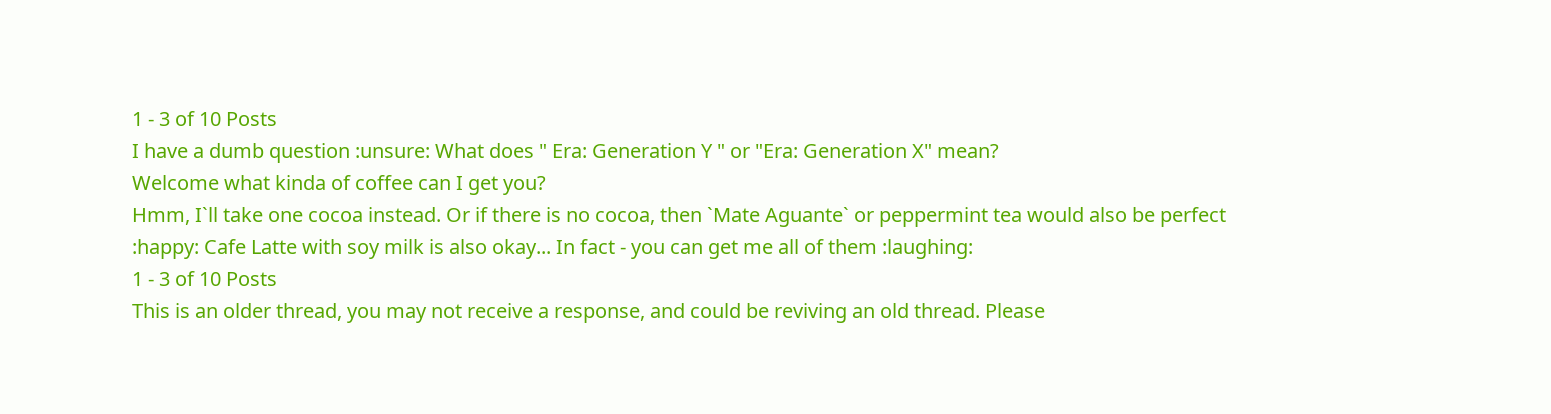1 - 3 of 10 Posts
I have a dumb question :unsure: What does " Era: Generation Y " or "Era: Generation X" mean?
Welcome what kinda of coffee can I get you?
Hmm, I`ll take one cocoa instead. Or if there is no cocoa, then `Mate Aguante` or peppermint tea would also be perfect :happy: Cafe Latte with soy milk is also okay... In fact - you can get me all of them :laughing:
1 - 3 of 10 Posts
This is an older thread, you may not receive a response, and could be reviving an old thread. Please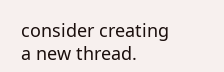consider creating a new thread.